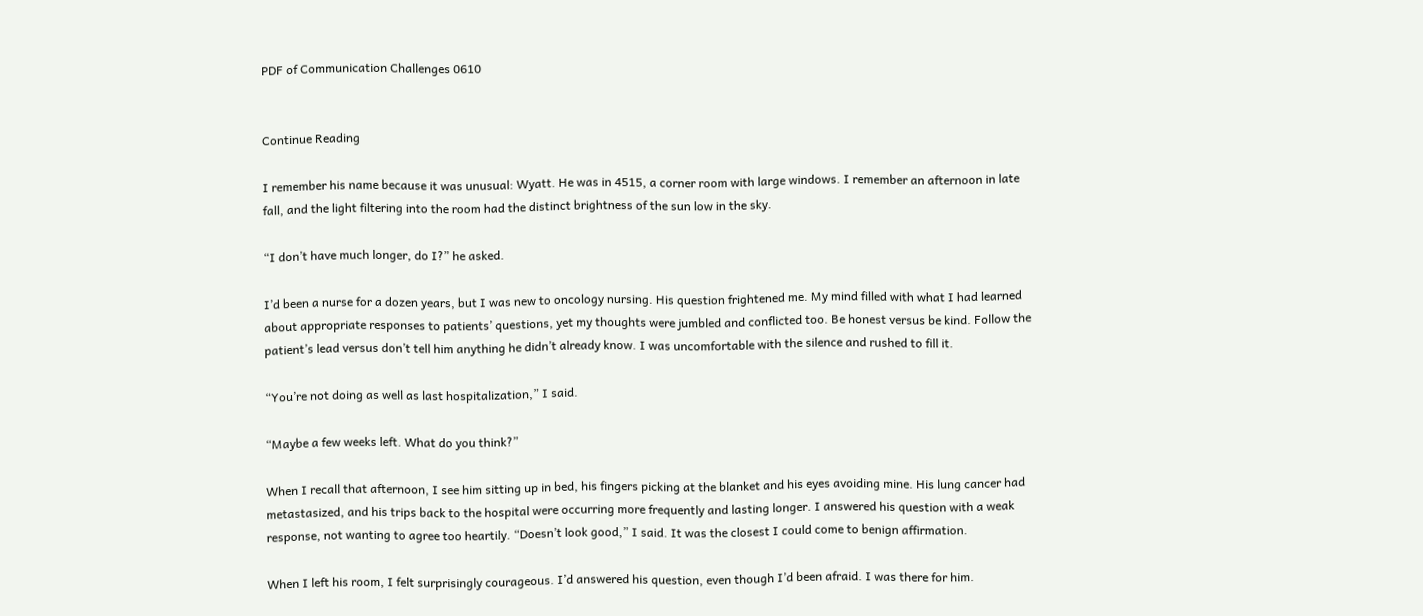PDF of Communication Challenges 0610


Continue Reading

I remember his name because it was unusual: Wyatt. He was in 4515, a corner room with large windows. I remember an afternoon in late fall, and the light filtering into the room had the distinct brightness of the sun low in the sky.

“I don’t have much longer, do I?” he asked.

I’d been a nurse for a dozen years, but I was new to oncology nursing. His question frightened me. My mind filled with what I had learned about appropriate responses to patients’ questions, yet my thoughts were jumbled and conflicted too. Be honest versus be kind. Follow the patient’s lead versus don’t tell him anything he didn’t already know. I was uncomfortable with the silence and rushed to fill it.

“You’re not doing as well as last hospitalization,” I said.

“Maybe a few weeks left. What do you think?”

When I recall that afternoon, I see him sitting up in bed, his fingers picking at the blanket and his eyes avoiding mine. His lung cancer had metastasized, and his trips back to the hospital were occurring more frequently and lasting longer. I answered his question with a weak response, not wanting to agree too heartily. “Doesn’t look good,” I said. It was the closest I could come to benign affirmation.

When I left his room, I felt surprisingly courageous. I’d answered his question, even though I’d been afraid. I was there for him.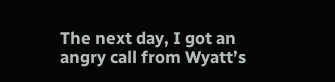The next day, I got an angry call from Wyatt’s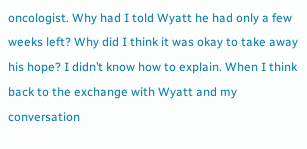oncologist. Why had I told Wyatt he had only a few weeks left? Why did I think it was okay to take away his hope? I didn’t know how to explain. When I think back to the exchange with Wyatt and my conversation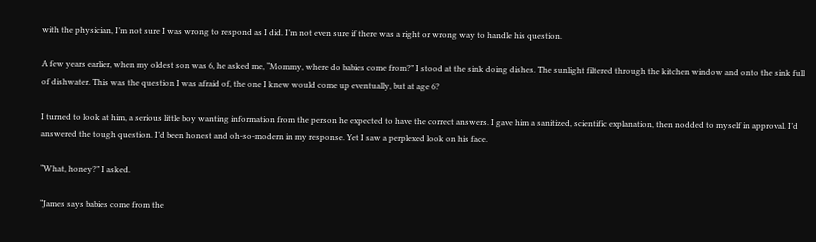with the physician, I’m not sure I was wrong to respond as I did. I’m not even sure if there was a right or wrong way to handle his question.

A few years earlier, when my oldest son was 6, he asked me, “Mommy, where do babies come from?” I stood at the sink doing dishes. The sunlight filtered through the kitchen window and onto the sink full of dishwater. This was the question I was afraid of, the one I knew would come up eventually, but at age 6?

I turned to look at him, a serious little boy wanting information from the person he expected to have the correct answers. I gave him a sanitized, scientific explanation, then nodded to myself in approval. I’d answered the tough question. I’d been honest and oh-so-modern in my response. Yet I saw a perplexed look on his face.

“What, honey?” I asked.

“James says babies come from the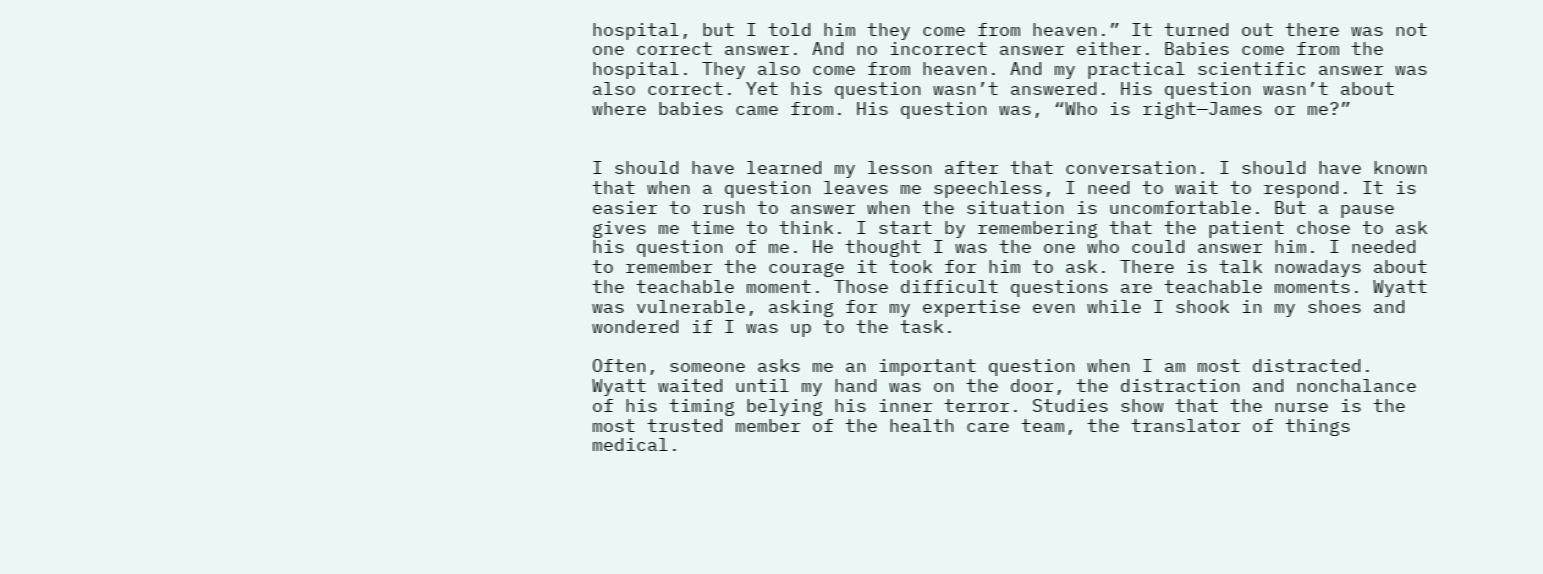hospital, but I told him they come from heaven.” It turned out there was not one correct answer. And no incorrect answer either. Babies come from the hospital. They also come from heaven. And my practical scientific answer was also correct. Yet his question wasn’t answered. His question wasn’t about where babies came from. His question was, “Who is right—James or me?”


I should have learned my lesson after that conversation. I should have known that when a question leaves me speechless, I need to wait to respond. It is easier to rush to answer when the situation is uncomfortable. But a pause gives me time to think. I start by remembering that the patient chose to ask his question of me. He thought I was the one who could answer him. I needed to remember the courage it took for him to ask. There is talk nowadays about the teachable moment. Those difficult questions are teachable moments. Wyatt was vulnerable, asking for my expertise even while I shook in my shoes and wondered if I was up to the task.

Often, someone asks me an important question when I am most distracted. Wyatt waited until my hand was on the door, the distraction and nonchalance of his timing belying his inner terror. Studies show that the nurse is the most trusted member of the health care team, the translator of things medical.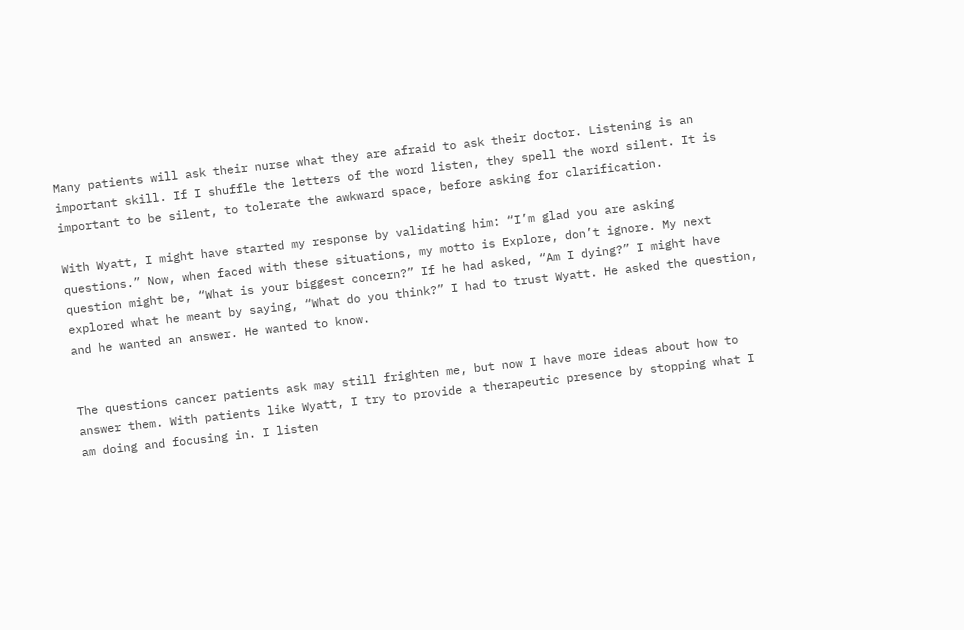Many patients will ask their nurse what they are afraid to ask their doctor. Listening is an important skill. If I shuffle the letters of the word listen, they spell the word silent. It is important to be silent, to tolerate the awkward space, before asking for clarification.

With Wyatt, I might have started my response by validating him: “I’m glad you are asking questions.” Now, when faced with these situations, my motto is Explore, don’t ignore. My next question might be, “What is your biggest concern?” If he had asked, “Am I dying?” I might have explored what he meant by saying, “What do you think?” I had to trust Wyatt. He asked the question, and he wanted an answer. He wanted to know.


The questions cancer patients ask may still frighten me, but now I have more ideas about how to answer them. With patients like Wyatt, I try to provide a therapeutic presence by stopping what I am doing and focusing in. I listen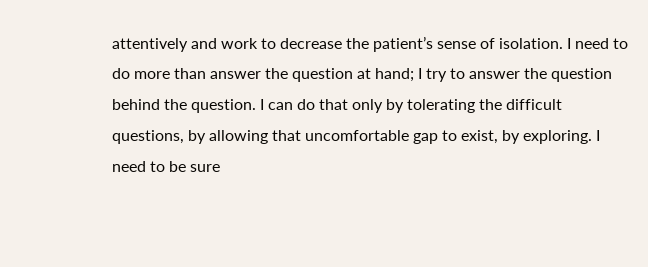attentively and work to decrease the patient’s sense of isolation. I need to do more than answer the question at hand; I try to answer the question behind the question. I can do that only by tolerating the difficult questions, by allowing that uncomfortable gap to exist, by exploring. I need to be sure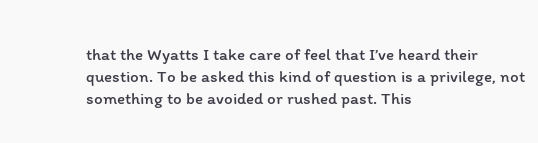that the Wyatts I take care of feel that I’ve heard their question. To be asked this kind of question is a privilege, not something to be avoided or rushed past. This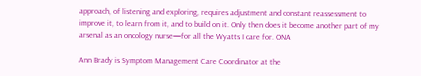approach, of listening and exploring, requires adjustment and constant reassessment to improve it, to learn from it, and to build on it. Only then does it become another part of my arsenal as an oncology nurse—for all the Wyatts I care for. ONA

Ann Brady is Symptom Management Care Coordinator at the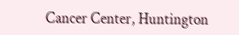Cancer Center, Huntington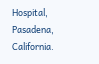Hospital, Pasadena, California.